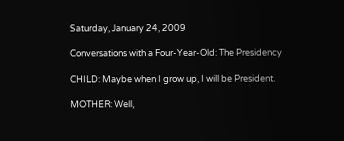Saturday, January 24, 2009

Conversations with a Four-Year-Old: The Presidency

CHILD: Maybe when I grow up, I will be President.

MOTHER: Well,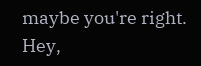maybe you're right. Hey,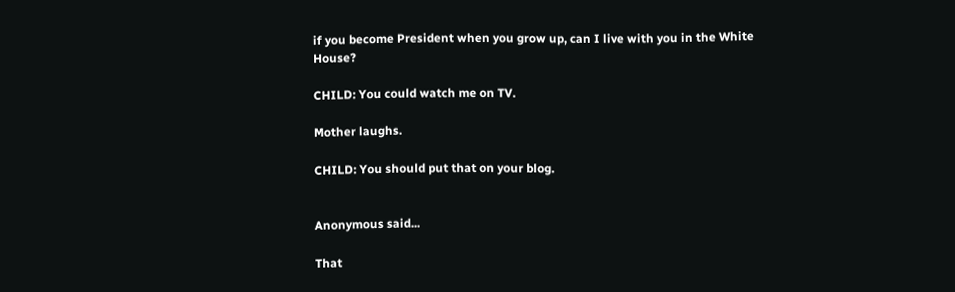if you become President when you grow up, can I live with you in the White House?

CHILD: You could watch me on TV.

Mother laughs.

CHILD: You should put that on your blog.


Anonymous said...

That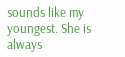sounds like my youngest. She is always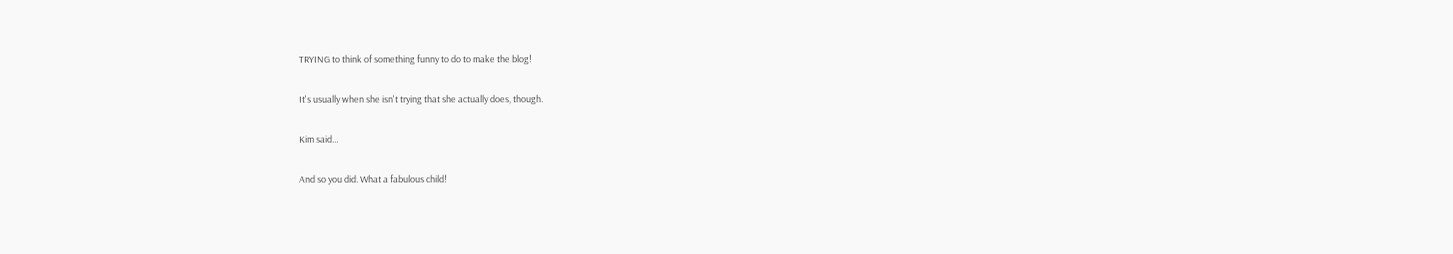TRYING to think of something funny to do to make the blog!

It's usually when she isn't trying that she actually does, though.

Kim said...

And so you did. What a fabulous child!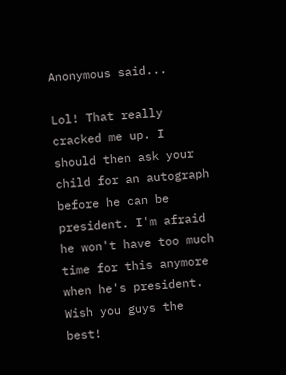Anonymous said...

Lol! That really cracked me up. I should then ask your child for an autograph before he can be president. I'm afraid he won't have too much time for this anymore when he's president. Wish you guys the best!